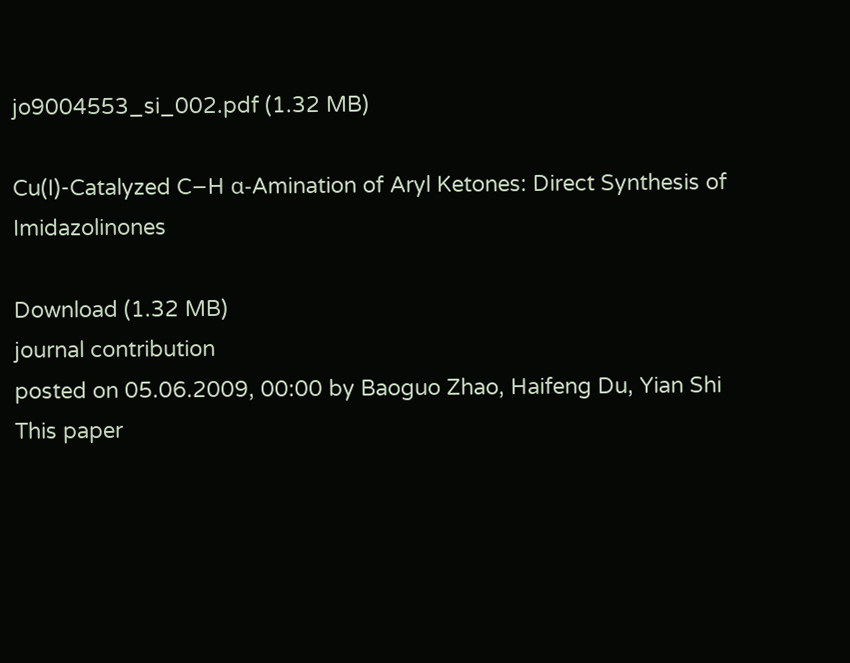jo9004553_si_002.pdf (1.32 MB)

Cu(I)-Catalyzed C−H α-Amination of Aryl Ketones: Direct Synthesis of Imidazolinones

Download (1.32 MB)
journal contribution
posted on 05.06.2009, 00:00 by Baoguo Zhao, Haifeng Du, Yian Shi
This paper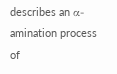describes an α-amination process of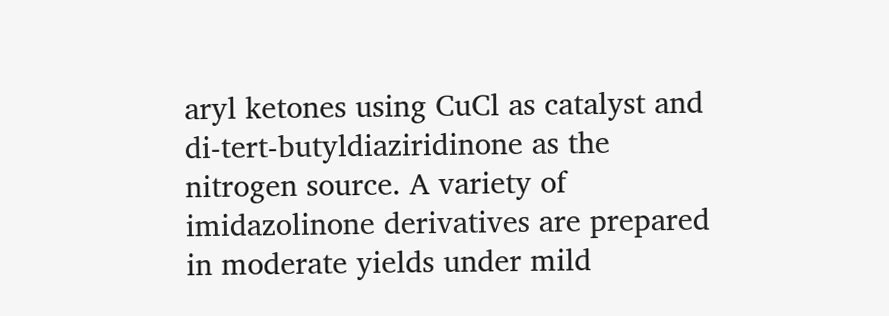aryl ketones using CuCl as catalyst and di-tert-butyldiaziridinone as the nitrogen source. A variety of imidazolinone derivatives are prepared in moderate yields under mild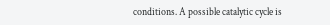conditions. A possible catalytic cycle is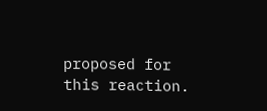proposed for this reaction.